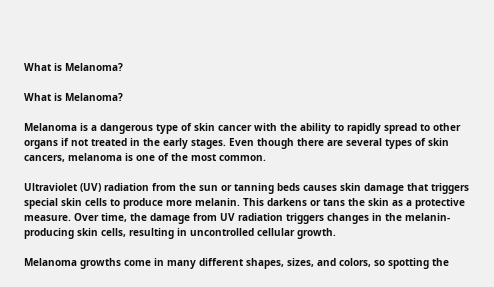What is Melanoma?

What is Melanoma?

Melanoma is a dangerous type of skin cancer with the ability to rapidly spread to other organs if not treated in the early stages. Even though there are several types of skin cancers, melanoma is one of the most common.

Ultraviolet (UV) radiation from the sun or tanning beds causes skin damage that triggers special skin cells to produce more melanin. This darkens or tans the skin as a protective measure. Over time, the damage from UV radiation triggers changes in the melanin-producing skin cells, resulting in uncontrolled cellular growth.

Melanoma growths come in many different shapes, sizes, and colors, so spotting the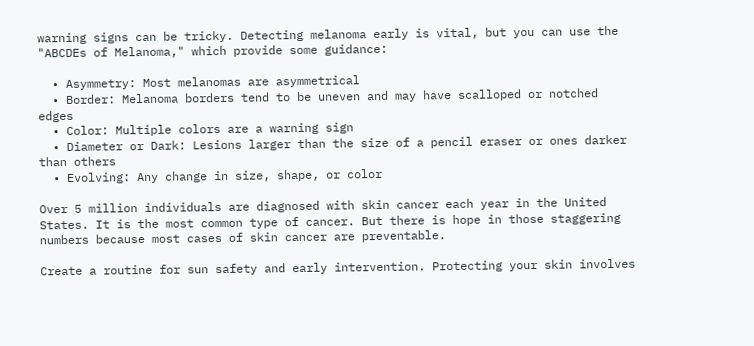warning signs can be tricky. Detecting melanoma early is vital, but you can use the "ABCDEs of Melanoma," which provide some guidance:

  • Asymmetry: Most melanomas are asymmetrical
  • Border: Melanoma borders tend to be uneven and may have scalloped or notched edges
  • Color: Multiple colors are a warning sign
  • Diameter or Dark: Lesions larger than the size of a pencil eraser or ones darker than others
  • Evolving: Any change in size, shape, or color

Over 5 million individuals are diagnosed with skin cancer each year in the United States. It is the most common type of cancer. But there is hope in those staggering numbers because most cases of skin cancer are preventable.

Create a routine for sun safety and early intervention. Protecting your skin involves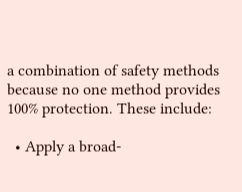a combination of safety methods because no one method provides 100% protection. These include:

  • Apply a broad-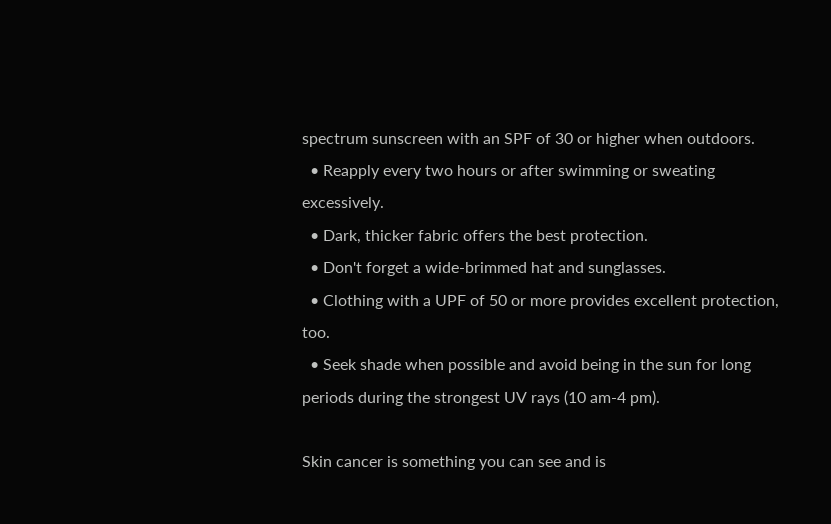spectrum sunscreen with an SPF of 30 or higher when outdoors.
  • Reapply every two hours or after swimming or sweating excessively.
  • Dark, thicker fabric offers the best protection.
  • Don't forget a wide-brimmed hat and sunglasses.
  • Clothing with a UPF of 50 or more provides excellent protection, too.
  • Seek shade when possible and avoid being in the sun for long periods during the strongest UV rays (10 am-4 pm).

Skin cancer is something you can see and is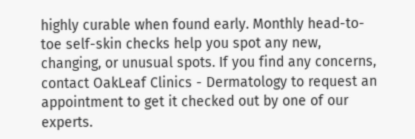highly curable when found early. Monthly head-to-toe self-skin checks help you spot any new, changing, or unusual spots. If you find any concerns, contact OakLeaf Clinics - Dermatology to request an appointment to get it checked out by one of our experts.